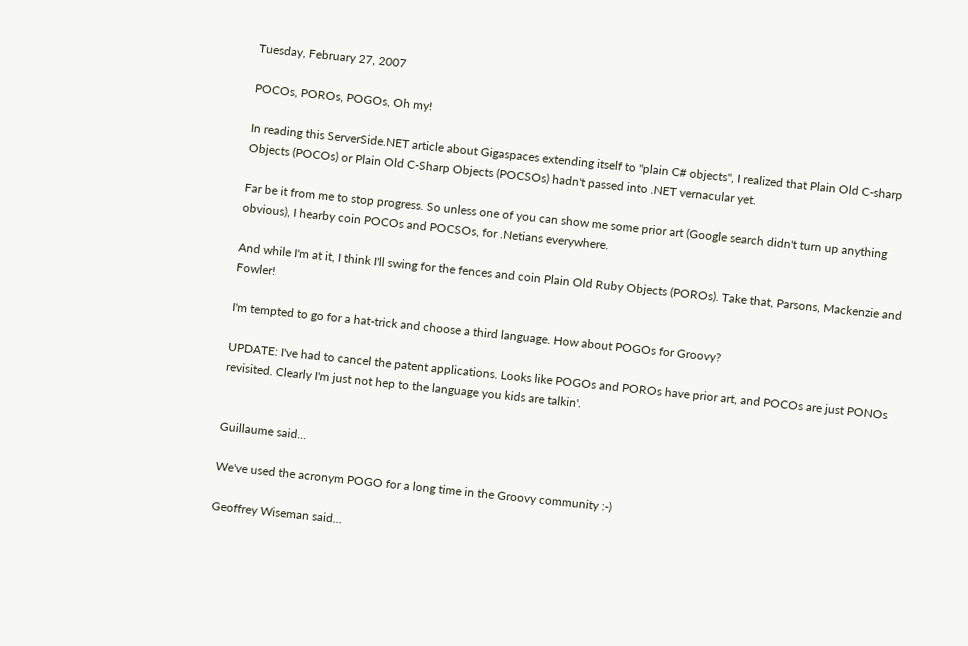Tuesday, February 27, 2007

POCOs, POROs, POGOs, Oh my!

In reading this ServerSide.NET article about Gigaspaces extending itself to "plain C# objects", I realized that Plain Old C-sharp Objects (POCOs) or Plain Old C-Sharp Objects (POCSOs) hadn't passed into .NET vernacular yet.

Far be it from me to stop progress. So unless one of you can show me some prior art (Google search didn't turn up anything obvious), I hearby coin POCOs and POCSOs, for .Netians everywhere.

And while I'm at it, I think I'll swing for the fences and coin Plain Old Ruby Objects (POROs). Take that, Parsons, Mackenzie and Fowler!

I'm tempted to go for a hat-trick and choose a third language. How about POGOs for Groovy?

UPDATE: I've had to cancel the patent applications. Looks like POGOs and POROs have prior art, and POCOs are just PONOs revisited. Clearly I'm just not hep to the language you kids are talkin'.


Guillaume said...

We've used the acronym POGO for a long time in the Groovy community :-)

Geoffrey Wiseman said...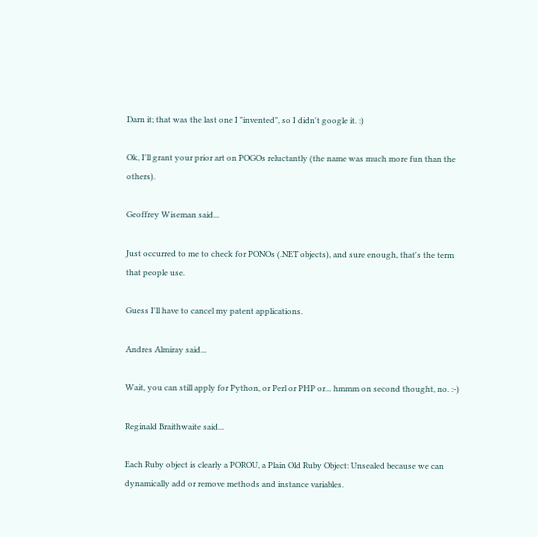Darn it; that was the last one I "invented", so I didn't google it. :)

Ok, I'll grant your prior art on POGOs reluctantly (the name was much more fun than the others).

Geoffrey Wiseman said...

Just occurred to me to check for PONOs (.NET objects), and sure enough, that's the term that people use.

Guess I'll have to cancel my patent applications.

Andres Almiray said...

Wait, you can still apply for Python, or Perl or PHP or... hmmm on second thought, no. :-)

Reginald Braithwaite said...

Each Ruby object is clearly a POROU, a Plain Old Ruby Object: Unsealed because we can dynamically add or remove methods and instance variables.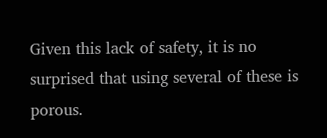Given this lack of safety, it is no surprised that using several of these is porous.